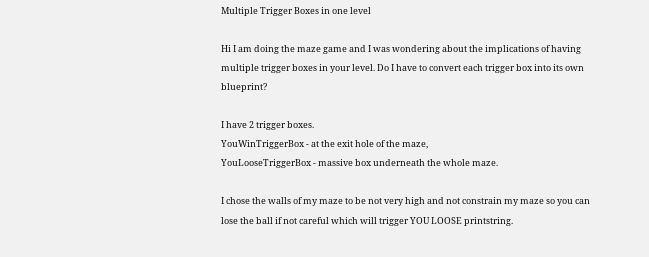Multiple Trigger Boxes in one level

Hi I am doing the maze game and I was wondering about the implications of having multiple trigger boxes in your level. Do I have to convert each trigger box into its own blueprint?

I have 2 trigger boxes.
YouWinTriggerBox - at the exit hole of the maze,
YouLooseTriggerBox - massive box underneath the whole maze.

I chose the walls of my maze to be not very high and not constrain my maze so you can lose the ball if not careful which will trigger YOU LOOSE printstring.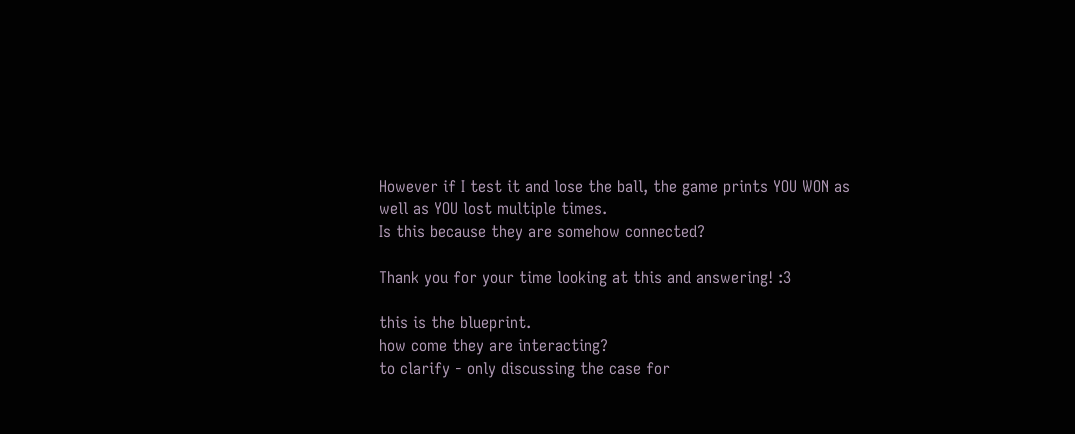However if I test it and lose the ball, the game prints YOU WON as well as YOU lost multiple times.
Is this because they are somehow connected?

Thank you for your time looking at this and answering! :3

this is the blueprint.
how come they are interacting?
to clarify - only discussing the case for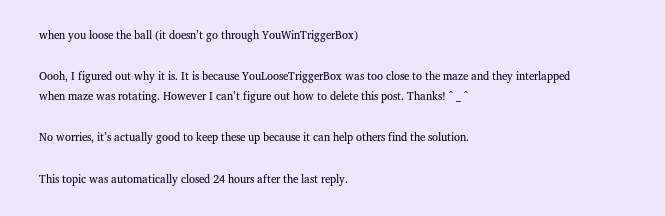when you loose the ball (it doesn’t go through YouWinTriggerBox)

Oooh, I figured out why it is. It is because YouLooseTriggerBox was too close to the maze and they interlapped when maze was rotating. However I can’t figure out how to delete this post. Thanks! ^ _ ^

No worries, it’s actually good to keep these up because it can help others find the solution.

This topic was automatically closed 24 hours after the last reply.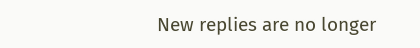New replies are no longer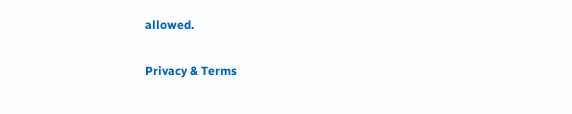allowed.

Privacy & Terms